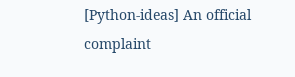[Python-ideas] An official complaint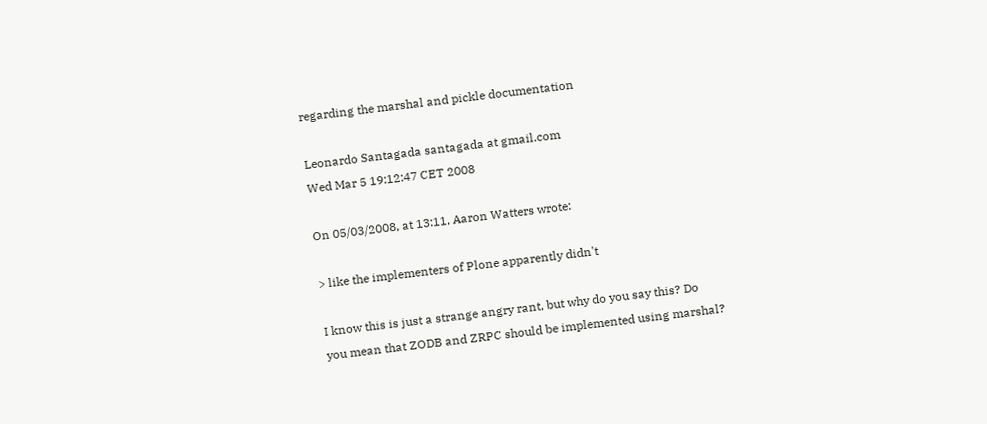regarding the marshal and pickle documentation

Leonardo Santagada santagada at gmail.com
Wed Mar 5 19:12:47 CET 2008

On 05/03/2008, at 13:11, Aaron Watters wrote:

> like the implementers of Plone apparently didn't

I know this is just a strange angry rant, but why do you say this? Do
you mean that ZODB and ZRPC should be implemented using marshal?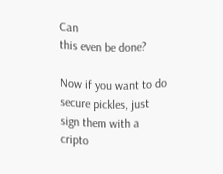Can
this even be done?

Now if you want to do secure pickles, just sign them with a cripto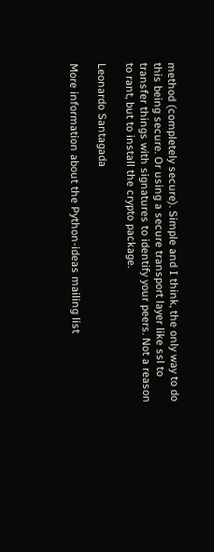method (completely secure). Simple and I think, the only way to do
this being secure. Or using a secure transport layer like ssl to
transfer things with signatures to identify your peers. Not a reason
to rant, but to install the crypto package.

Leonardo Santagada

More information about the Python-ideas mailing list